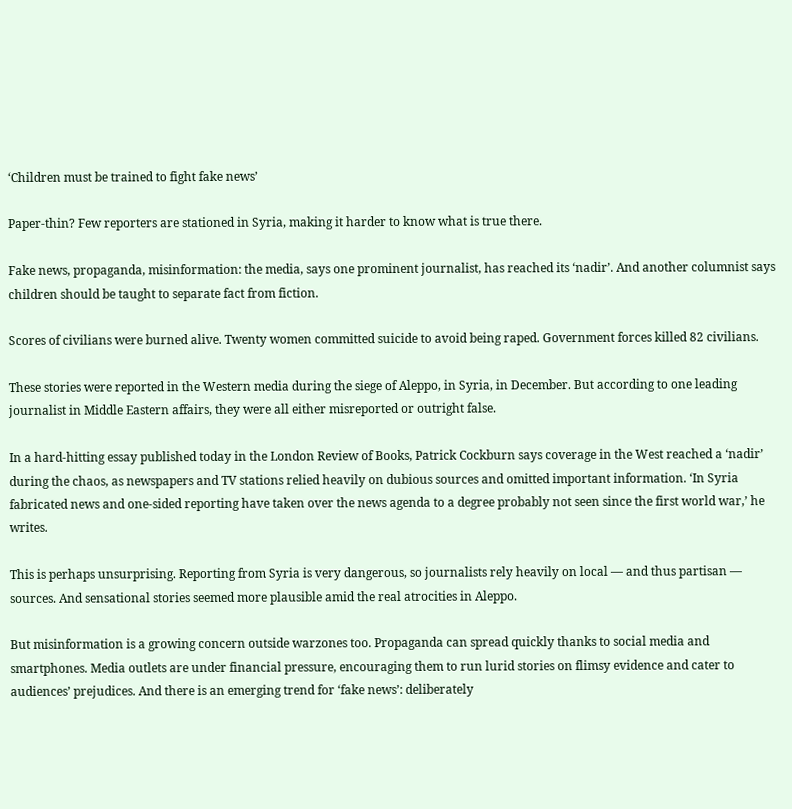‘Children must be trained to fight fake news’

Paper-thin? Few reporters are stationed in Syria, making it harder to know what is true there.

Fake news, propaganda, misinformation: the media, says one prominent journalist, has reached its ‘nadir’. And another columnist says children should be taught to separate fact from fiction.

Scores of civilians were burned alive. Twenty women committed suicide to avoid being raped. Government forces killed 82 civilians.

These stories were reported in the Western media during the siege of Aleppo, in Syria, in December. But according to one leading journalist in Middle Eastern affairs, they were all either misreported or outright false.

In a hard-hitting essay published today in the London Review of Books, Patrick Cockburn says coverage in the West reached a ‘nadir’ during the chaos, as newspapers and TV stations relied heavily on dubious sources and omitted important information. ‘In Syria fabricated news and one-sided reporting have taken over the news agenda to a degree probably not seen since the first world war,’ he writes.

This is perhaps unsurprising. Reporting from Syria is very dangerous, so journalists rely heavily on local — and thus partisan — sources. And sensational stories seemed more plausible amid the real atrocities in Aleppo.

But misinformation is a growing concern outside warzones too. Propaganda can spread quickly thanks to social media and smartphones. Media outlets are under financial pressure, encouraging them to run lurid stories on flimsy evidence and cater to audiences’ prejudices. And there is an emerging trend for ‘fake news’: deliberately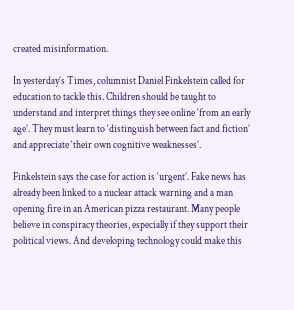created misinformation.

In yesterday’s Times, columnist Daniel Finkelstein called for education to tackle this. Children should be taught to understand and interpret things they see online ‘from an early age’. They must learn to ‘distinguish between fact and fiction’ and appreciate ‘their own cognitive weaknesses’.

Finkelstein says the case for action is ‘urgent’. Fake news has already been linked to a nuclear attack warning and a man opening fire in an American pizza restaurant. Many people believe in conspiracy theories, especially if they support their political views. And developing technology could make this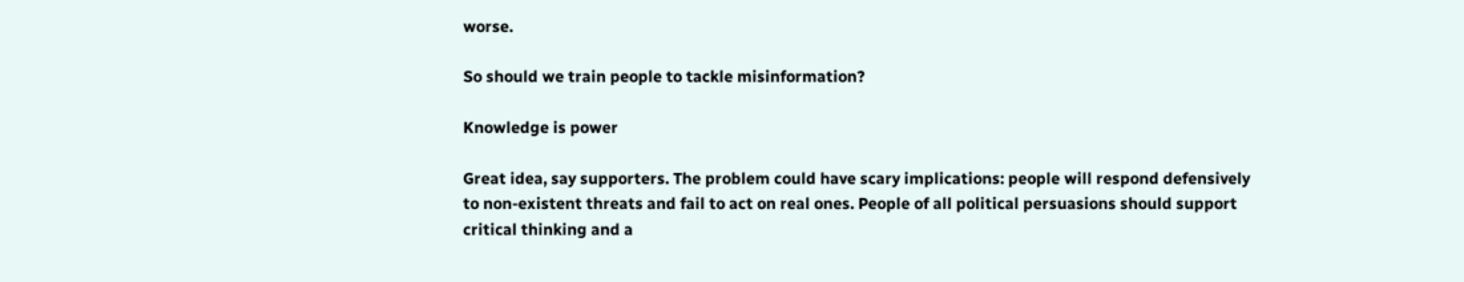worse.

So should we train people to tackle misinformation?

Knowledge is power

Great idea, say supporters. The problem could have scary implications: people will respond defensively to non-existent threats and fail to act on real ones. People of all political persuasions should support critical thinking and a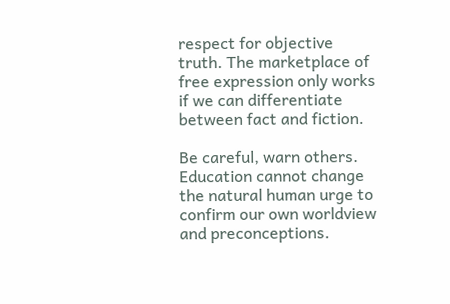respect for objective truth. The marketplace of free expression only works if we can differentiate between fact and fiction.

Be careful, warn others. Education cannot change the natural human urge to confirm our own worldview and preconceptions.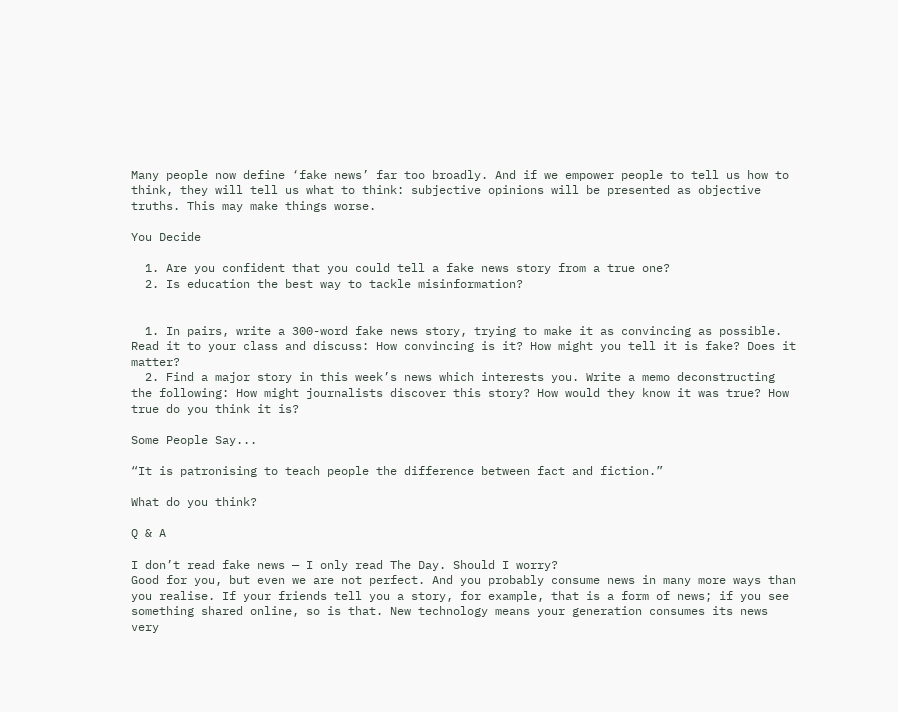Many people now define ‘fake news’ far too broadly. And if we empower people to tell us how to think, they will tell us what to think: subjective opinions will be presented as objective truths. This may make things worse.

You Decide

  1. Are you confident that you could tell a fake news story from a true one?
  2. Is education the best way to tackle misinformation?


  1. In pairs, write a 300-word fake news story, trying to make it as convincing as possible. Read it to your class and discuss: How convincing is it? How might you tell it is fake? Does it matter?
  2. Find a major story in this week’s news which interests you. Write a memo deconstructing the following: How might journalists discover this story? How would they know it was true? How true do you think it is?

Some People Say...

“It is patronising to teach people the difference between fact and fiction.”

What do you think?

Q & A

I don’t read fake news — I only read The Day. Should I worry?
Good for you, but even we are not perfect. And you probably consume news in many more ways than you realise. If your friends tell you a story, for example, that is a form of news; if you see something shared online, so is that. New technology means your generation consumes its news very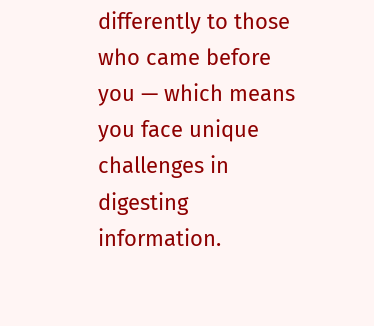differently to those who came before you — which means you face unique challenges in digesting information.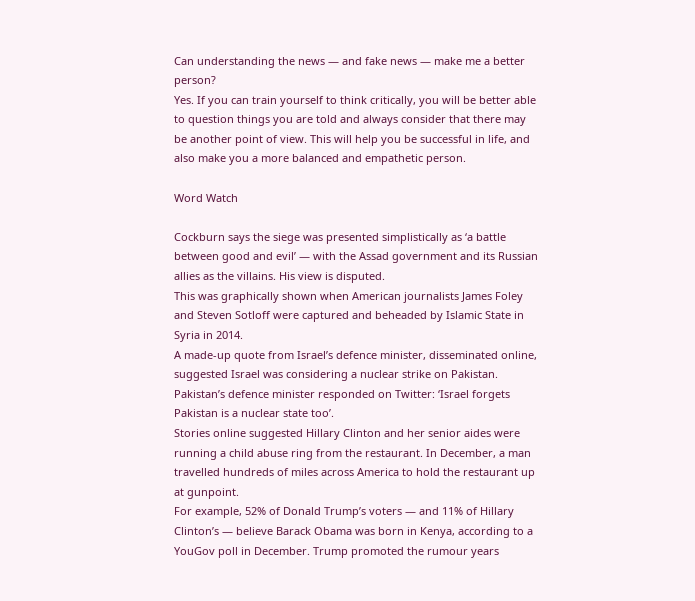Can understanding the news — and fake news — make me a better person?
Yes. If you can train yourself to think critically, you will be better able to question things you are told and always consider that there may be another point of view. This will help you be successful in life, and also make you a more balanced and empathetic person.

Word Watch

Cockburn says the siege was presented simplistically as ‘a battle between good and evil’ — with the Assad government and its Russian allies as the villains. His view is disputed.
This was graphically shown when American journalists James Foley and Steven Sotloff were captured and beheaded by Islamic State in Syria in 2014.
A made-up quote from Israel’s defence minister, disseminated online, suggested Israel was considering a nuclear strike on Pakistan. Pakistan’s defence minister responded on Twitter: ‘Israel forgets Pakistan is a nuclear state too’.
Stories online suggested Hillary Clinton and her senior aides were running a child abuse ring from the restaurant. In December, a man travelled hundreds of miles across America to hold the restaurant up at gunpoint.
For example, 52% of Donald Trump’s voters — and 11% of Hillary Clinton’s — believe Barack Obama was born in Kenya, according to a YouGov poll in December. Trump promoted the rumour years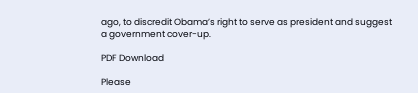ago, to discredit Obama’s right to serve as president and suggest a government cover-up.

PDF Download

Please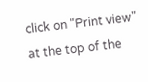click on "Print view" at the top of the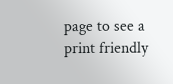page to see a print friendly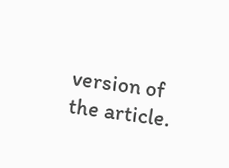version of the article.